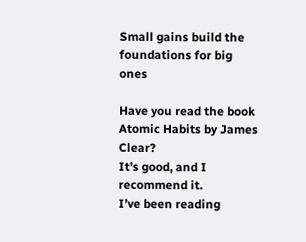Small gains build the foundations for big ones

Have you read the book Atomic Habits by James Clear?
It’s good, and I recommend it.
I’ve been reading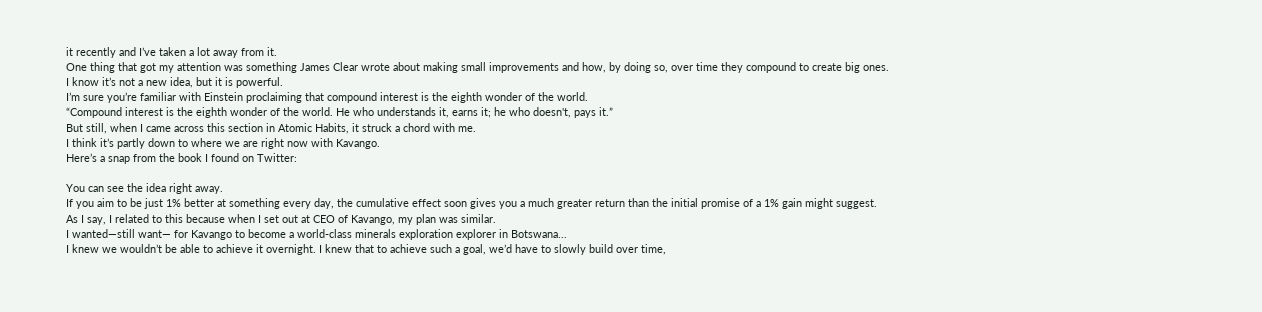it recently and I’ve taken a lot away from it.
One thing that got my attention was something James Clear wrote about making small improvements and how, by doing so, over time they compound to create big ones.
I know it’s not a new idea, but it is powerful.
I’m sure you’re familiar with Einstein proclaiming that compound interest is the eighth wonder of the world.
“Compound interest is the eighth wonder of the world. He who understands it, earns it; he who doesn't, pays it.”
But still, when I came across this section in Atomic Habits, it struck a chord with me.
I think it’s partly down to where we are right now with Kavango.
Here’s a snap from the book I found on Twitter:

You can see the idea right away.
If you aim to be just 1% better at something every day, the cumulative effect soon gives you a much greater return than the initial promise of a 1% gain might suggest.
As I say, I related to this because when I set out at CEO of Kavango, my plan was similar.
I wanted—still want— for Kavango to become a world-class minerals exploration explorer in Botswana...
I knew we wouldn’t be able to achieve it overnight. I knew that to achieve such a goal, we’d have to slowly build over time,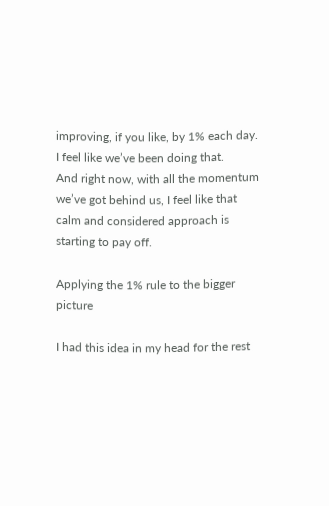improving, if you like, by 1% each day.
I feel like we’ve been doing that.
And right now, with all the momentum we’ve got behind us, I feel like that calm and considered approach is starting to pay off.

Applying the 1% rule to the bigger picture

I had this idea in my head for the rest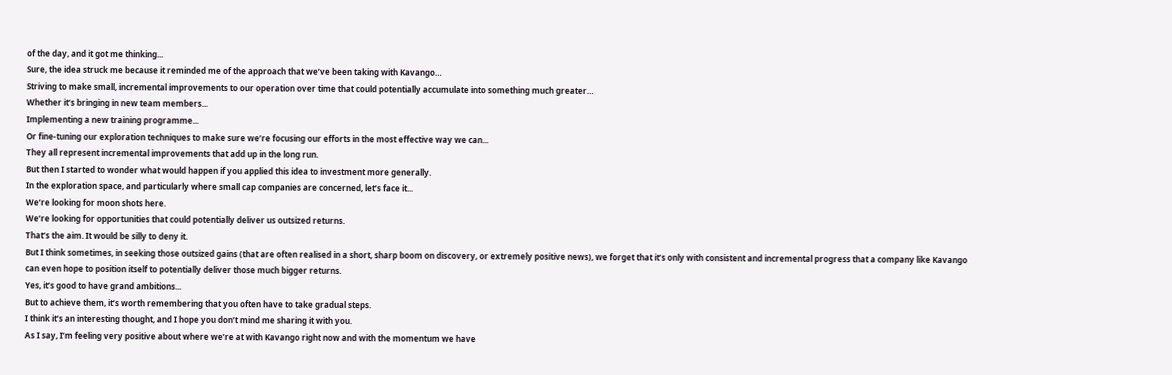of the day, and it got me thinking...
Sure, the idea struck me because it reminded me of the approach that we’ve been taking with Kavango…
Striving to make small, incremental improvements to our operation over time that could potentially accumulate into something much greater…
Whether it’s bringing in new team members...
Implementing a new training programme...
Or fine-tuning our exploration techniques to make sure we’re focusing our efforts in the most effective way we can...
They all represent incremental improvements that add up in the long run.
But then I started to wonder what would happen if you applied this idea to investment more generally.
In the exploration space, and particularly where small cap companies are concerned, let’s face it...
We’re looking for moon shots here.
We’re looking for opportunities that could potentially deliver us outsized returns.
That’s the aim. It would be silly to deny it.
But I think sometimes, in seeking those outsized gains (that are often realised in a short, sharp boom on discovery, or extremely positive news), we forget that it’s only with consistent and incremental progress that a company like Kavango can even hope to position itself to potentially deliver those much bigger returns.
Yes, it’s good to have grand ambitions...
But to achieve them, it’s worth remembering that you often have to take gradual steps.
I think it’s an interesting thought, and I hope you don’t mind me sharing it with you.
As I say, I’m feeling very positive about where we’re at with Kavango right now and with the momentum we have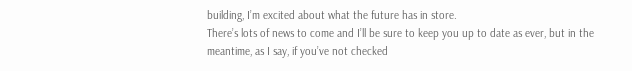building, I’m excited about what the future has in store.
There’s lots of news to come and I’ll be sure to keep you up to date as ever, but in the meantime, as I say, if you’ve not checked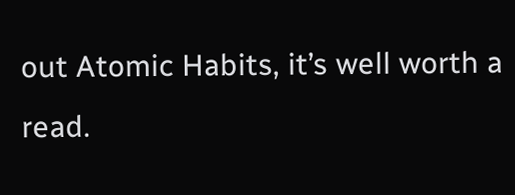out Atomic Habits, it’s well worth a read.